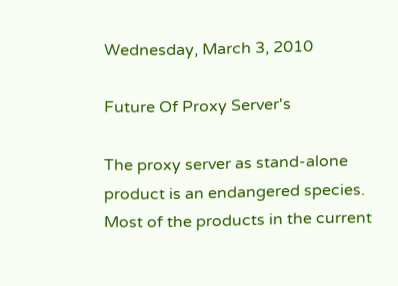Wednesday, March 3, 2010

Future Of Proxy Server's

The proxy server as stand-alone product is an endangered species. Most of the products in the current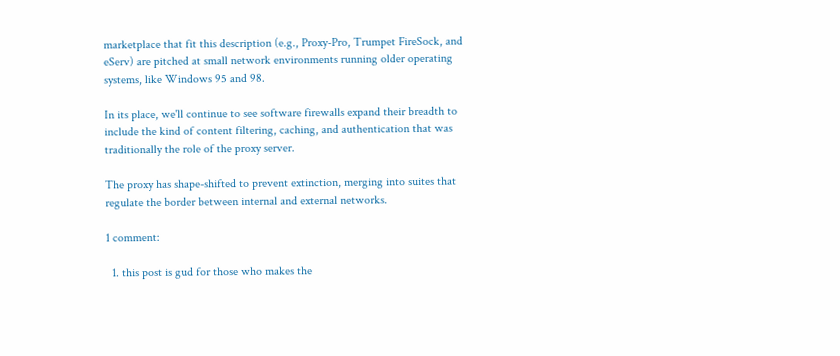marketplace that fit this description (e.g., Proxy-Pro, Trumpet FireSock, and eServ) are pitched at small network environments running older operating systems, like Windows 95 and 98.

In its place, we'll continue to see software firewalls expand their breadth to include the kind of content filtering, caching, and authentication that was traditionally the role of the proxy server.

The proxy has shape-shifted to prevent extinction, merging into suites that regulate the border between internal and external networks.

1 comment:

  1. this post is gud for those who makes the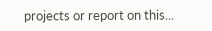projects or report on this...